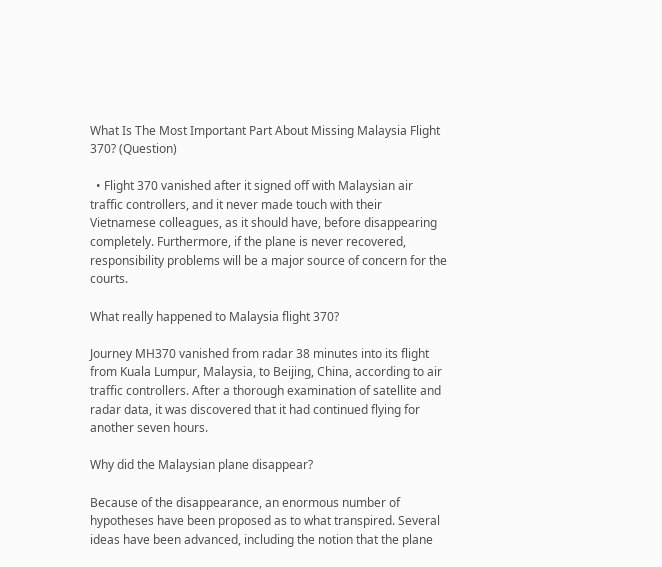What Is The Most Important Part About Missing Malaysia Flight 370? (Question)

  • Flight 370 vanished after it signed off with Malaysian air traffic controllers, and it never made touch with their Vietnamese colleagues, as it should have, before disappearing completely. Furthermore, if the plane is never recovered, responsibility problems will be a major source of concern for the courts.

What really happened to Malaysia flight 370?

Journey MH370 vanished from radar 38 minutes into its flight from Kuala Lumpur, Malaysia, to Beijing, China, according to air traffic controllers. After a thorough examination of satellite and radar data, it was discovered that it had continued flying for another seven hours.

Why did the Malaysian plane disappear?

Because of the disappearance, an enormous number of hypotheses have been proposed as to what transpired. Several ideas have been advanced, including the notion that the plane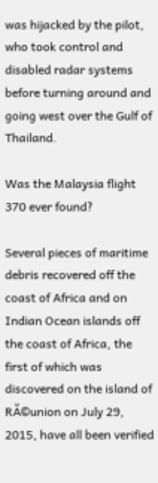was hijacked by the pilot, who took control and disabled radar systems before turning around and going west over the Gulf of Thailand.

Was the Malaysia flight 370 ever found?

Several pieces of maritime debris recovered off the coast of Africa and on Indian Ocean islands off the coast of Africa, the first of which was discovered on the island of RĂ©union on July 29, 2015, have all been verified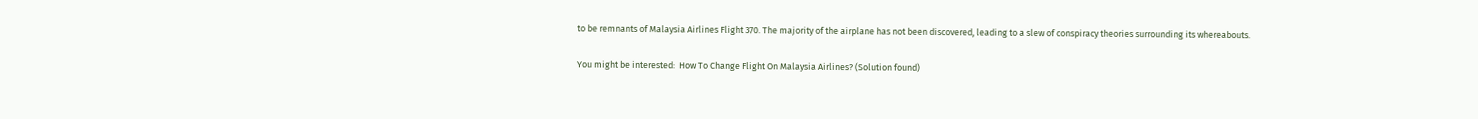to be remnants of Malaysia Airlines Flight 370. The majority of the airplane has not been discovered, leading to a slew of conspiracy theories surrounding its whereabouts.

You might be interested:  How To Change Flight On Malaysia Airlines? (Solution found)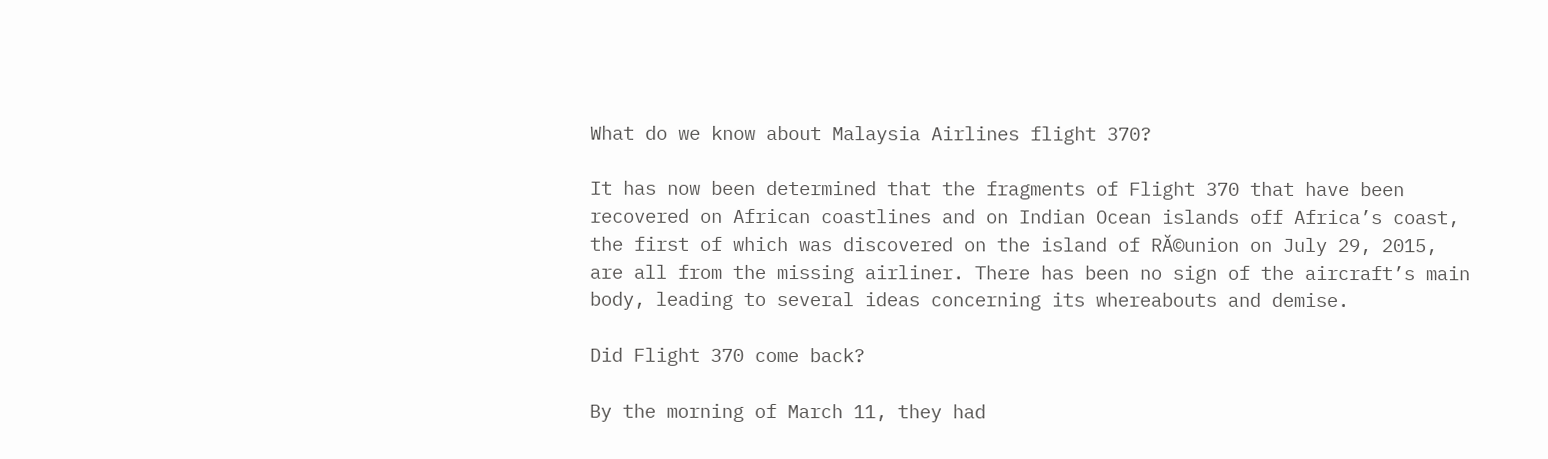What do we know about Malaysia Airlines flight 370?

It has now been determined that the fragments of Flight 370 that have been recovered on African coastlines and on Indian Ocean islands off Africa’s coast, the first of which was discovered on the island of RĂ©union on July 29, 2015, are all from the missing airliner. There has been no sign of the aircraft’s main body, leading to several ideas concerning its whereabouts and demise.

Did Flight 370 come back?

By the morning of March 11, they had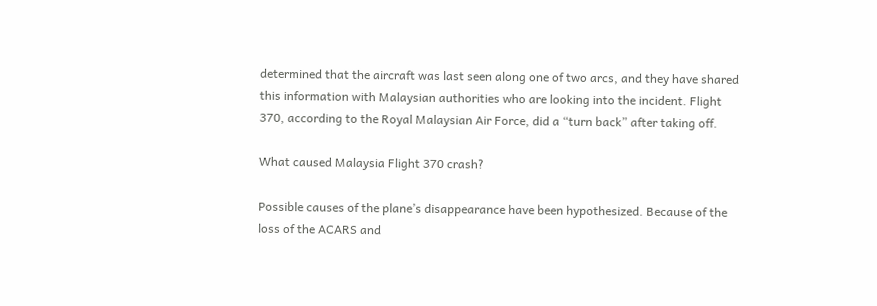determined that the aircraft was last seen along one of two arcs, and they have shared this information with Malaysian authorities who are looking into the incident. Flight 370, according to the Royal Malaysian Air Force, did a “turn back” after taking off.

What caused Malaysia Flight 370 crash?

Possible causes of the plane’s disappearance have been hypothesized. Because of the loss of the ACARS and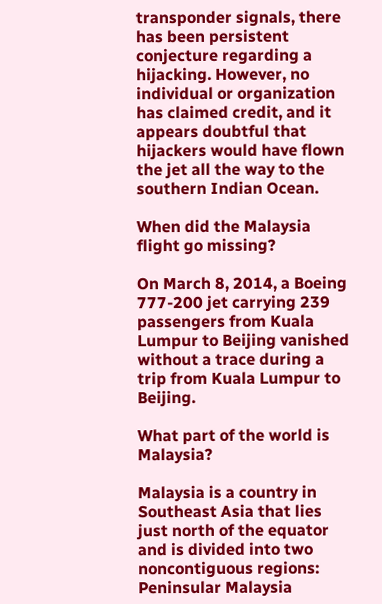transponder signals, there has been persistent conjecture regarding a hijacking. However, no individual or organization has claimed credit, and it appears doubtful that hijackers would have flown the jet all the way to the southern Indian Ocean.

When did the Malaysia flight go missing?

On March 8, 2014, a Boeing 777-200 jet carrying 239 passengers from Kuala Lumpur to Beijing vanished without a trace during a trip from Kuala Lumpur to Beijing.

What part of the world is Malaysia?

Malaysia is a country in Southeast Asia that lies just north of the equator and is divided into two noncontiguous regions: Peninsular Malaysia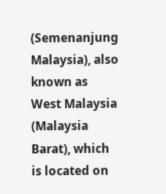(Semenanjung Malaysia), also known as West Malaysia (Malaysia Barat), which is located on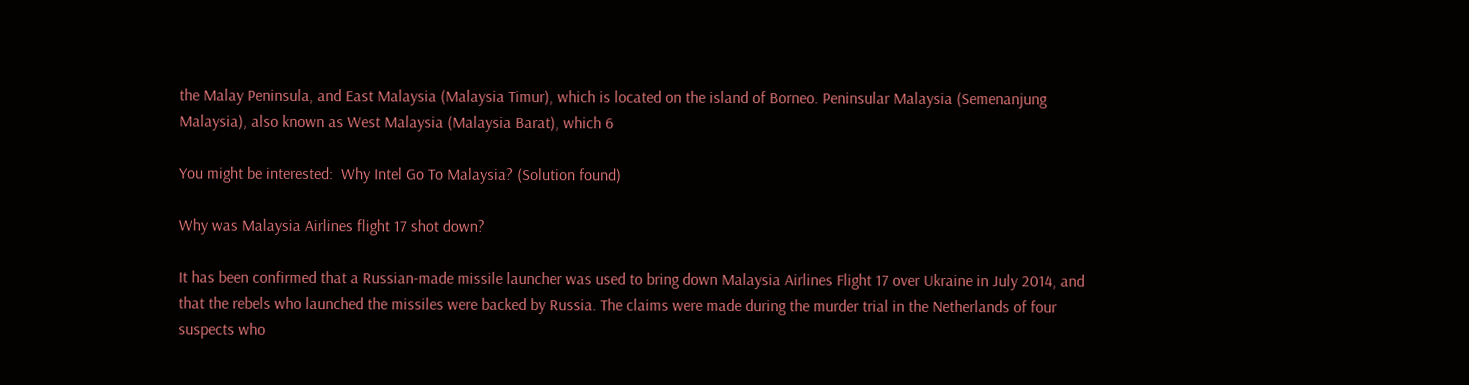the Malay Peninsula, and East Malaysia (Malaysia Timur), which is located on the island of Borneo. Peninsular Malaysia (Semenanjung Malaysia), also known as West Malaysia (Malaysia Barat), which 6

You might be interested:  Why Intel Go To Malaysia? (Solution found)

Why was Malaysia Airlines flight 17 shot down?

It has been confirmed that a Russian-made missile launcher was used to bring down Malaysia Airlines Flight 17 over Ukraine in July 2014, and that the rebels who launched the missiles were backed by Russia. The claims were made during the murder trial in the Netherlands of four suspects who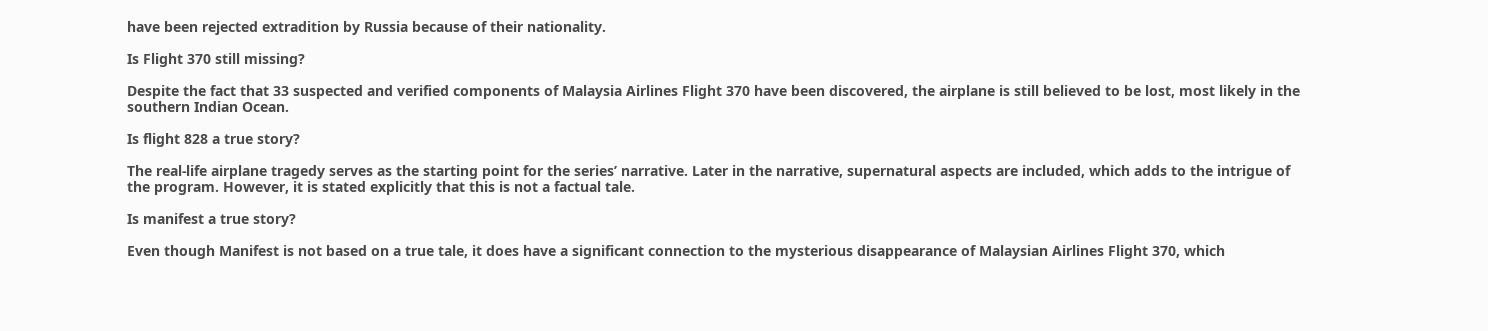have been rejected extradition by Russia because of their nationality.

Is Flight 370 still missing?

Despite the fact that 33 suspected and verified components of Malaysia Airlines Flight 370 have been discovered, the airplane is still believed to be lost, most likely in the southern Indian Ocean.

Is flight 828 a true story?

The real-life airplane tragedy serves as the starting point for the series’ narrative. Later in the narrative, supernatural aspects are included, which adds to the intrigue of the program. However, it is stated explicitly that this is not a factual tale.

Is manifest a true story?

Even though Manifest is not based on a true tale, it does have a significant connection to the mysterious disappearance of Malaysian Airlines Flight 370, which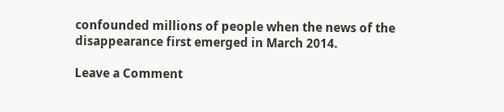confounded millions of people when the news of the disappearance first emerged in March 2014.

Leave a Comment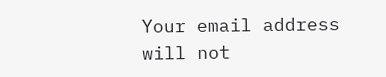Your email address will not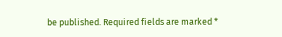be published. Required fields are marked *